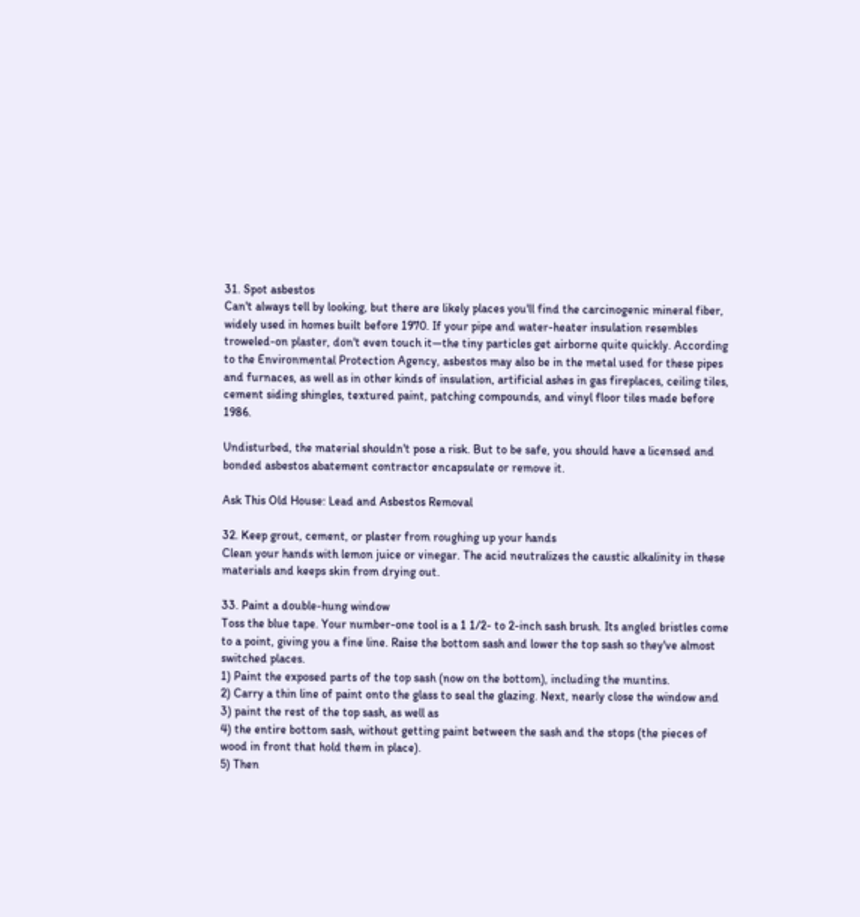31. Spot asbestos
Can't always tell by looking, but there are likely places you'll find the carcinogenic mineral fiber, widely used in homes built before 1970. If your pipe and water-heater insulation resembles troweled-on plaster, don't even touch it—the tiny particles get airborne quite quickly. According to the Environmental Protection Agency, asbestos may also be in the metal used for these pipes and furnaces, as well as in other kinds of insulation, artificial ashes in gas fireplaces, ceiling tiles, cement siding shingles, textured paint, patching compounds, and vinyl floor tiles made before 1986.

Undisturbed, the material shouldn't pose a risk. But to be safe, you should have a licensed and bonded asbestos abatement contractor encapsulate or remove it.

Ask This Old House: Lead and Asbestos Removal

32. Keep grout, cement, or plaster from roughing up your hands
Clean your hands with lemon juice or vinegar. The acid neutralizes the caustic alkalinity in these materials and keeps skin from drying out.

33. Paint a double-hung window
Toss the blue tape. Your number-one tool is a 1 1/2- to 2-inch sash brush. Its angled bristles come to a point, giving you a fine line. Raise the bottom sash and lower the top sash so they've almost switched places.
1) Paint the exposed parts of the top sash (now on the bottom), including the muntins.
2) Carry a thin line of paint onto the glass to seal the glazing. Next, nearly close the window and
3) paint the rest of the top sash, as well as
4) the entire bottom sash, without getting paint between the sash and the stops (the pieces of wood in front that hold them in place).
5) Then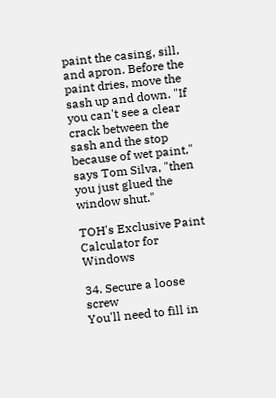paint the casing, sill, and apron. Before the paint dries, move the sash up and down. "If you can't see a clear crack between the sash and the stop because of wet paint," says Tom Silva, "then you just glued the window shut."

TOH's Exclusive Paint Calculator for Windows

34. Secure a loose screw
You'll need to fill in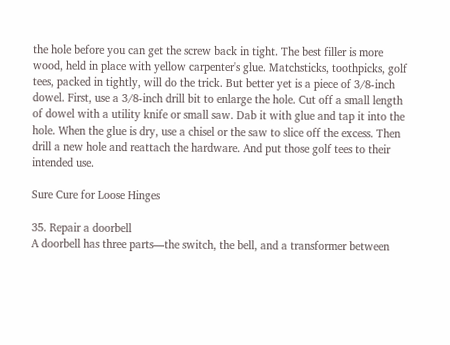the hole before you can get the screw back in tight. The best filler is more wood, held in place with yellow carpenter's glue. Matchsticks, toothpicks, golf tees, packed in tightly, will do the trick. But better yet is a piece of 3/8-inch dowel. First, use a 3/8-inch drill bit to enlarge the hole. Cut off a small length of dowel with a utility knife or small saw. Dab it with glue and tap it into the hole. When the glue is dry, use a chisel or the saw to slice off the excess. Then drill a new hole and reattach the hardware. And put those golf tees to their intended use.

Sure Cure for Loose Hinges

35. Repair a doorbell
A doorbell has three parts—the switch, the bell, and a transformer between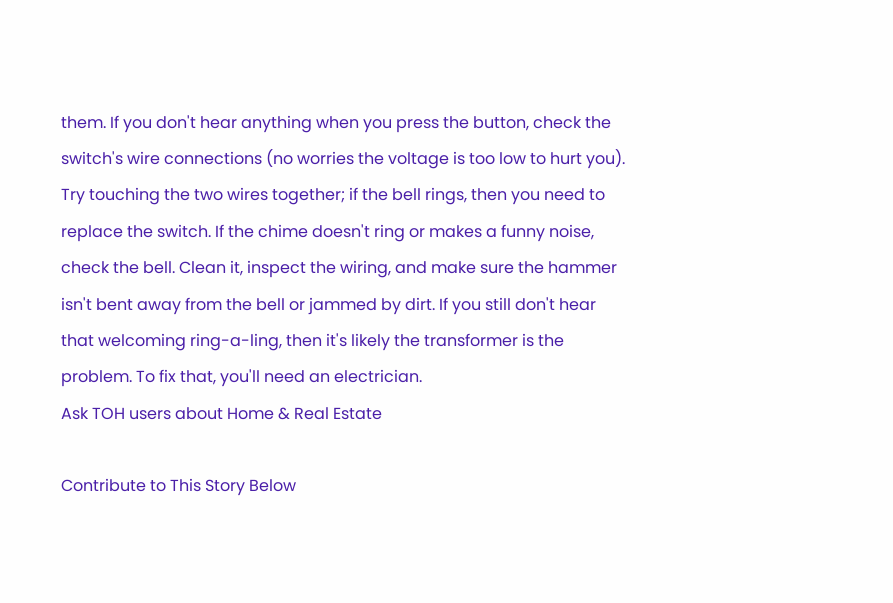them. If you don't hear anything when you press the button, check the switch's wire connections (no worries the voltage is too low to hurt you). Try touching the two wires together; if the bell rings, then you need to replace the switch. If the chime doesn't ring or makes a funny noise, check the bell. Clean it, inspect the wiring, and make sure the hammer isn't bent away from the bell or jammed by dirt. If you still don't hear that welcoming ring-a-ling, then it's likely the transformer is the problem. To fix that, you'll need an electrician.
Ask TOH users about Home & Real Estate

Contribute to This Story Below